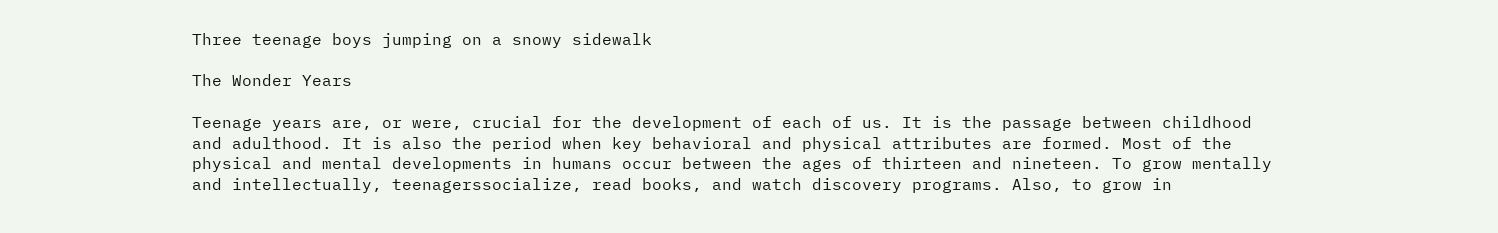Three teenage boys jumping on a snowy sidewalk

The Wonder Years

Teenage years are, or were, crucial for the development of each of us. It is the passage between childhood and adulthood. It is also the period when key behavioral and physical attributes are formed. Most of the physical and mental developments in humans occur between the ages of thirteen and nineteen. To grow mentally and intellectually, teenagerssocialize, read books, and watch discovery programs. Also, to grow in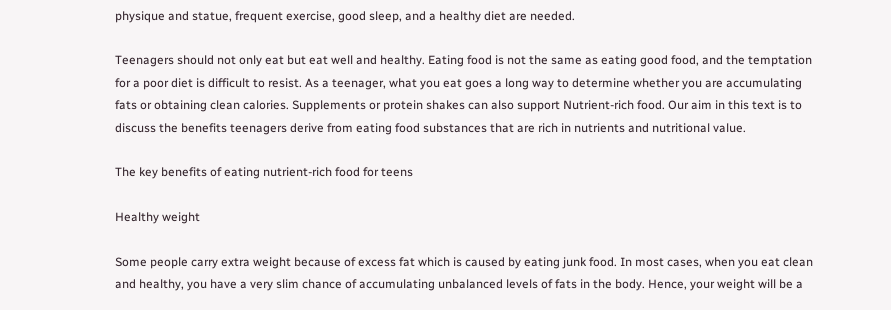physique and statue, frequent exercise, good sleep, and a healthy diet are needed.

Teenagers should not only eat but eat well and healthy. Eating food is not the same as eating good food, and the temptation for a poor diet is difficult to resist. As a teenager, what you eat goes a long way to determine whether you are accumulating fats or obtaining clean calories. Supplements or protein shakes can also support Nutrient-rich food. Our aim in this text is to discuss the benefits teenagers derive from eating food substances that are rich in nutrients and nutritional value.

The key benefits of eating nutrient-rich food for teens

Healthy weight

Some people carry extra weight because of excess fat which is caused by eating junk food. In most cases, when you eat clean and healthy, you have a very slim chance of accumulating unbalanced levels of fats in the body. Hence, your weight will be a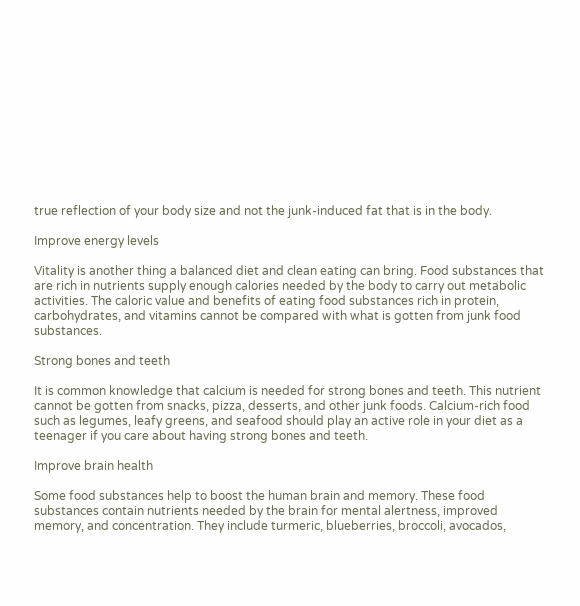true reflection of your body size and not the junk-induced fat that is in the body.

Improve energy levels

Vitality is another thing a balanced diet and clean eating can bring. Food substances that are rich in nutrients supply enough calories needed by the body to carry out metabolic activities. The caloric value and benefits of eating food substances rich in protein, carbohydrates, and vitamins cannot be compared with what is gotten from junk food substances.

Strong bones and teeth

It is common knowledge that calcium is needed for strong bones and teeth. This nutrient cannot be gotten from snacks, pizza, desserts, and other junk foods. Calcium-rich food such as legumes, leafy greens, and seafood should play an active role in your diet as a teenager if you care about having strong bones and teeth.

Improve brain health

Some food substances help to boost the human brain and memory. These food substances contain nutrients needed by the brain for mental alertness, improved memory, and concentration. They include turmeric, blueberries, broccoli, avocados,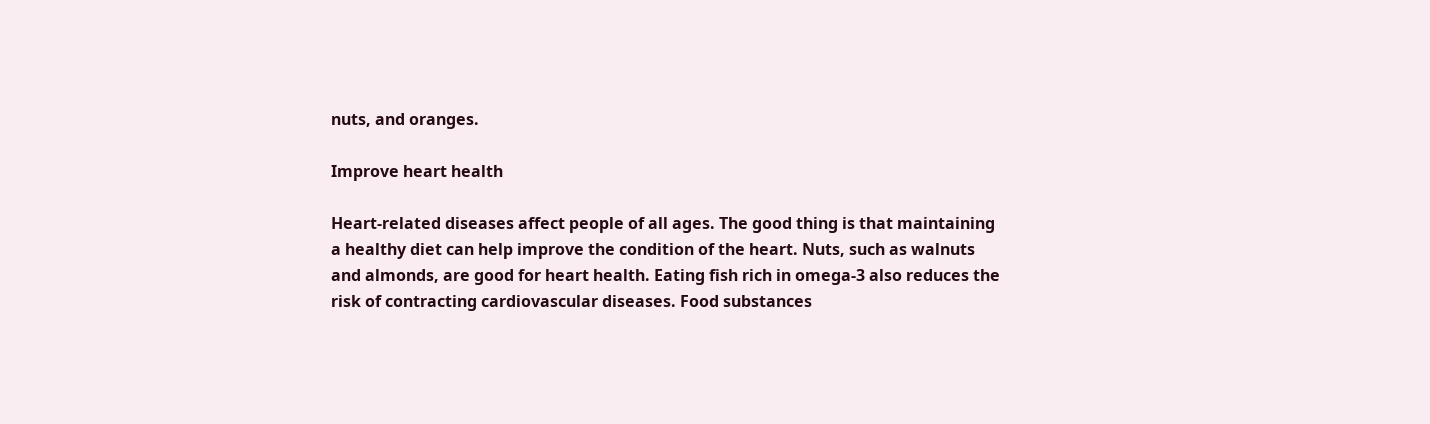nuts, and oranges.

Improve heart health

Heart-related diseases affect people of all ages. The good thing is that maintaining a healthy diet can help improve the condition of the heart. Nuts, such as walnuts and almonds, are good for heart health. Eating fish rich in omega-3 also reduces the risk of contracting cardiovascular diseases. Food substances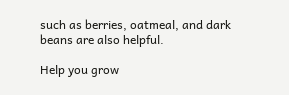such as berries, oatmeal, and dark beans are also helpful.

Help you grow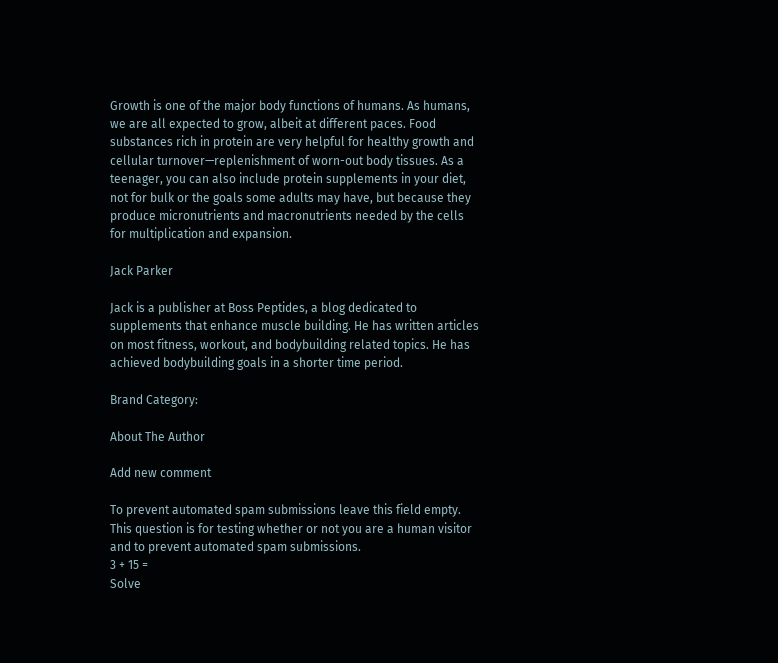Growth is one of the major body functions of humans. As humans, we are all expected to grow, albeit at different paces. Food substances rich in protein are very helpful for healthy growth and cellular turnover—replenishment of worn-out body tissues. As a teenager, you can also include protein supplements in your diet, not for bulk or the goals some adults may have, but because they produce micronutrients and macronutrients needed by the cells for multiplication and expansion.

Jack Parker

Jack is a publisher at Boss Peptides, a blog dedicated to supplements that enhance muscle building. He has written articles on most fitness, workout, and bodybuilding related topics. He has achieved bodybuilding goals in a shorter time period.

Brand Category:

About The Author

Add new comment

To prevent automated spam submissions leave this field empty.
This question is for testing whether or not you are a human visitor and to prevent automated spam submissions.
3 + 15 =
Solve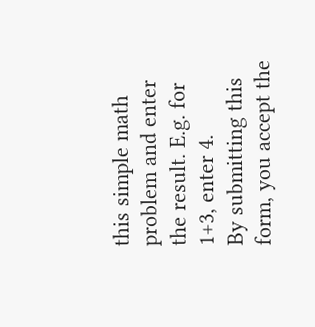this simple math problem and enter the result. E.g. for 1+3, enter 4.
By submitting this form, you accept the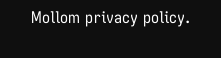Mollom privacy policy.